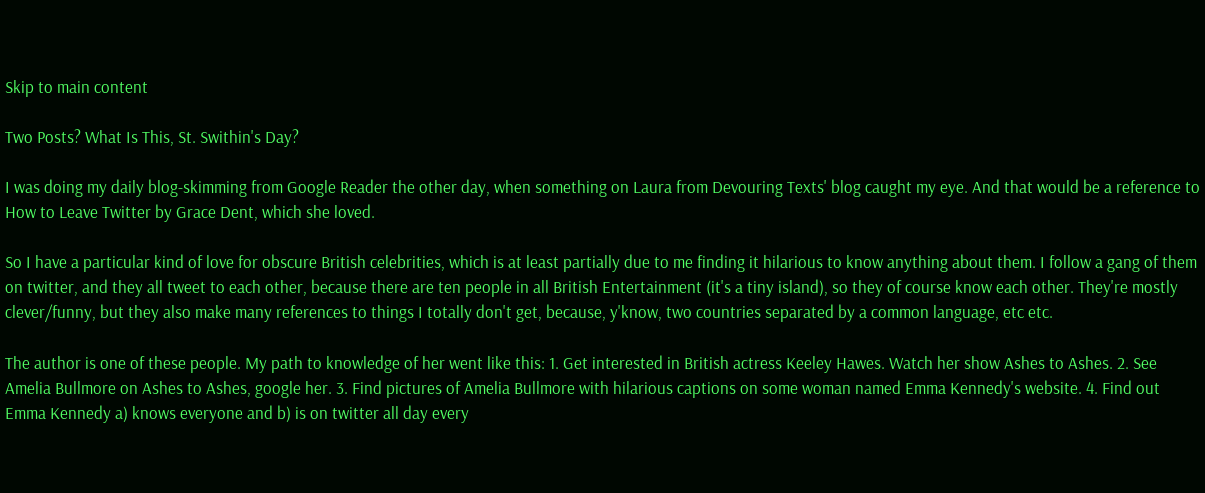Skip to main content

Two Posts? What Is This, St. Swithin's Day?

I was doing my daily blog-skimming from Google Reader the other day, when something on Laura from Devouring Texts' blog caught my eye. And that would be a reference to How to Leave Twitter by Grace Dent, which she loved.

So I have a particular kind of love for obscure British celebrities, which is at least partially due to me finding it hilarious to know anything about them. I follow a gang of them on twitter, and they all tweet to each other, because there are ten people in all British Entertainment (it's a tiny island), so they of course know each other. They're mostly clever/funny, but they also make many references to things I totally don't get, because, y'know, two countries separated by a common language, etc etc.

The author is one of these people. My path to knowledge of her went like this: 1. Get interested in British actress Keeley Hawes. Watch her show Ashes to Ashes. 2. See Amelia Bullmore on Ashes to Ashes, google her. 3. Find pictures of Amelia Bullmore with hilarious captions on some woman named Emma Kennedy's website. 4. Find out Emma Kennedy a) knows everyone and b) is on twitter all day every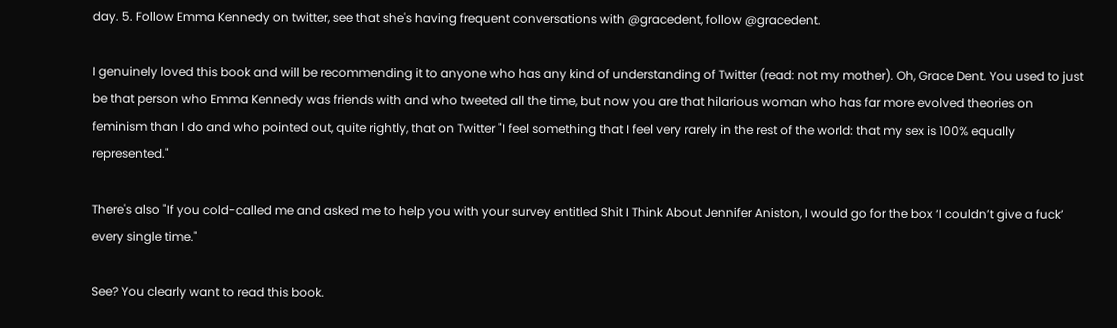day. 5. Follow Emma Kennedy on twitter, see that she's having frequent conversations with @gracedent, follow @gracedent.

I genuinely loved this book and will be recommending it to anyone who has any kind of understanding of Twitter (read: not my mother). Oh, Grace Dent. You used to just be that person who Emma Kennedy was friends with and who tweeted all the time, but now you are that hilarious woman who has far more evolved theories on feminism than I do and who pointed out, quite rightly, that on Twitter "I feel something that I feel very rarely in the rest of the world: that my sex is 100% equally represented."

There's also "If you cold-called me and asked me to help you with your survey entitled Shit I Think About Jennifer Aniston, I would go for the box ‘I couldn’t give a fuck’ every single time."

See? You clearly want to read this book.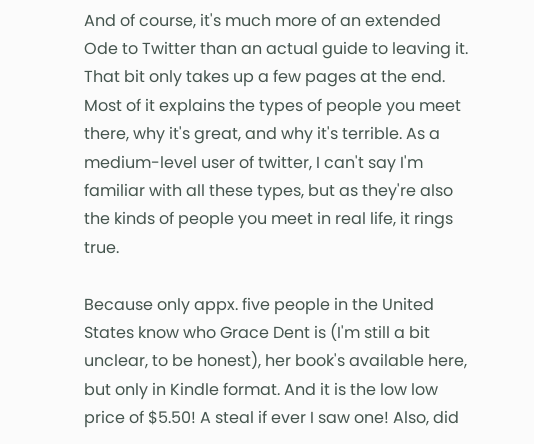And of course, it's much more of an extended Ode to Twitter than an actual guide to leaving it. That bit only takes up a few pages at the end. Most of it explains the types of people you meet there, why it's great, and why it's terrible. As a medium-level user of twitter, I can't say I'm familiar with all these types, but as they're also the kinds of people you meet in real life, it rings true.

Because only appx. five people in the United States know who Grace Dent is (I'm still a bit unclear, to be honest), her book's available here, but only in Kindle format. And it is the low low price of $5.50! A steal if ever I saw one! Also, did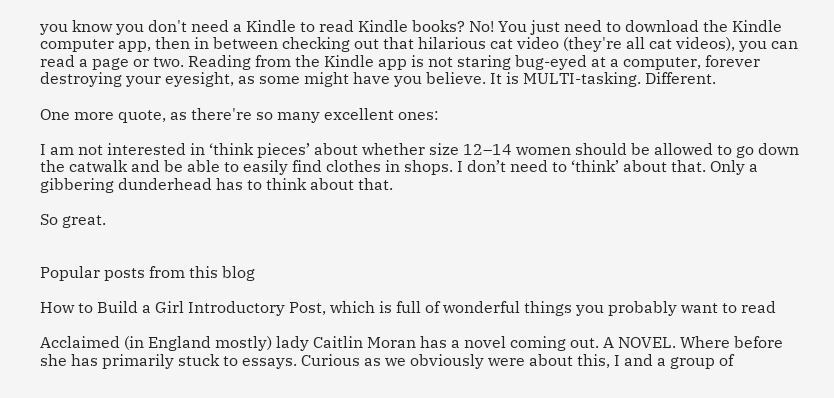you know you don't need a Kindle to read Kindle books? No! You just need to download the Kindle computer app, then in between checking out that hilarious cat video (they're all cat videos), you can read a page or two. Reading from the Kindle app is not staring bug-eyed at a computer, forever destroying your eyesight, as some might have you believe. It is MULTI-tasking. Different.

One more quote, as there're so many excellent ones:

I am not interested in ‘think pieces’ about whether size 12–14 women should be allowed to go down the catwalk and be able to easily find clothes in shops. I don’t need to ‘think’ about that. Only a gibbering dunderhead has to think about that.

So great.


Popular posts from this blog

How to Build a Girl Introductory Post, which is full of wonderful things you probably want to read

Acclaimed (in England mostly) lady Caitlin Moran has a novel coming out. A NOVEL. Where before she has primarily stuck to essays. Curious as we obviously were about this, I and a group of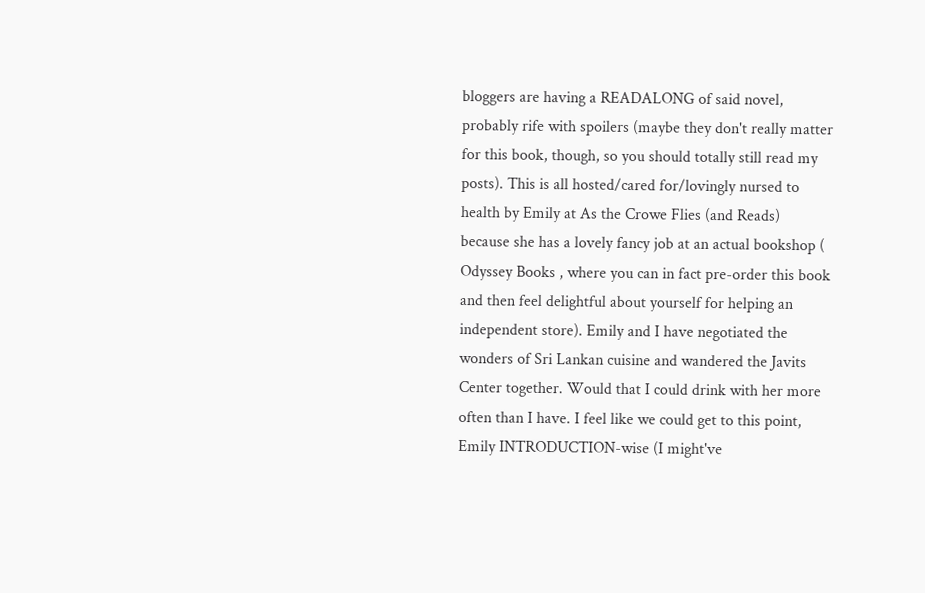bloggers are having a READALONG of said novel, probably rife with spoilers (maybe they don't really matter for this book, though, so you should totally still read my posts). This is all hosted/cared for/lovingly nursed to health by Emily at As the Crowe Flies (and Reads) because she has a lovely fancy job at an actual bookshop ( Odyssey Books , where you can in fact pre-order this book and then feel delightful about yourself for helping an independent store). Emily and I have negotiated the wonders of Sri Lankan cuisine and wandered the Javits Center together. Would that I could drink with her more often than I have. I feel like we could get to this point, Emily INTRODUCTION-wise (I might've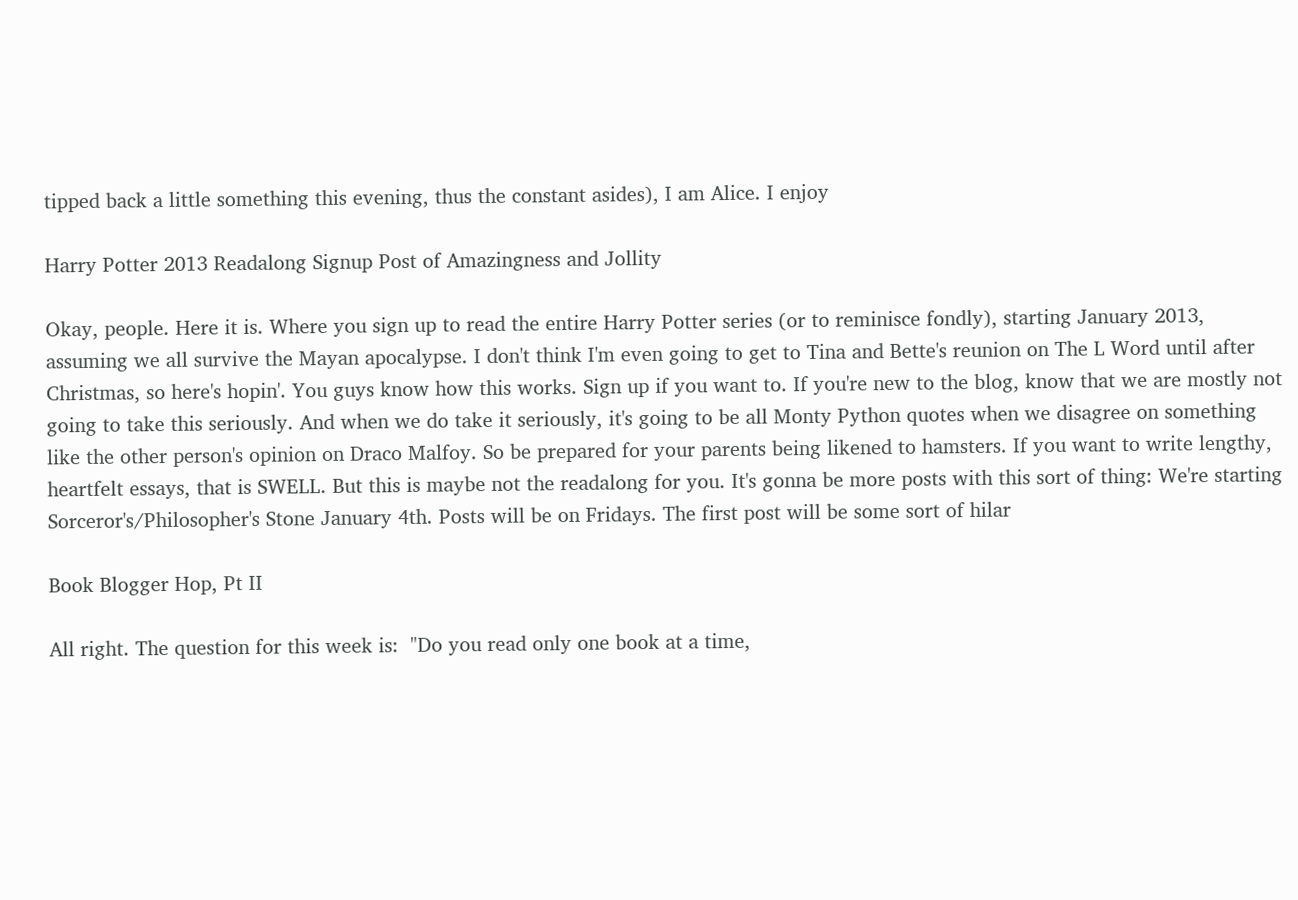tipped back a little something this evening, thus the constant asides), I am Alice. I enjoy

Harry Potter 2013 Readalong Signup Post of Amazingness and Jollity

Okay, people. Here it is. Where you sign up to read the entire Harry Potter series (or to reminisce fondly), starting January 2013, assuming we all survive the Mayan apocalypse. I don't think I'm even going to get to Tina and Bette's reunion on The L Word until after Christmas, so here's hopin'. You guys know how this works. Sign up if you want to. If you're new to the blog, know that we are mostly not going to take this seriously. And when we do take it seriously, it's going to be all Monty Python quotes when we disagree on something like the other person's opinion on Draco Malfoy. So be prepared for your parents being likened to hamsters. If you want to write lengthy, heartfelt essays, that is SWELL. But this is maybe not the readalong for you. It's gonna be more posts with this sort of thing: We're starting Sorceror's/Philosopher's Stone January 4th. Posts will be on Fridays. The first post will be some sort of hilar

Book Blogger Hop, Pt II

All right. The question for this week is:  "Do you read only one book at a time,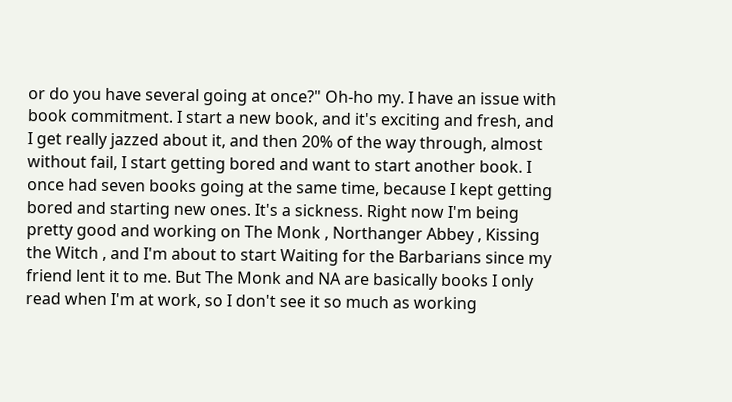or do you have several going at once?" Oh-ho my. I have an issue with book commitment. I start a new book, and it's exciting and fresh, and I get really jazzed about it, and then 20% of the way through, almost without fail, I start getting bored and want to start another book. I once had seven books going at the same time, because I kept getting bored and starting new ones. It's a sickness. Right now I'm being pretty good and working on The Monk , Northanger Abbey , Kissing the Witch , and I'm about to start Waiting for the Barbarians since my friend lent it to me. But The Monk and NA are basically books I only read when I'm at work, so I don't see it so much as working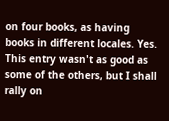on four books, as having books in different locales. Yes. This entry wasn't as good as some of the others, but I shall rally on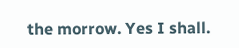the morrow. Yes I shall.